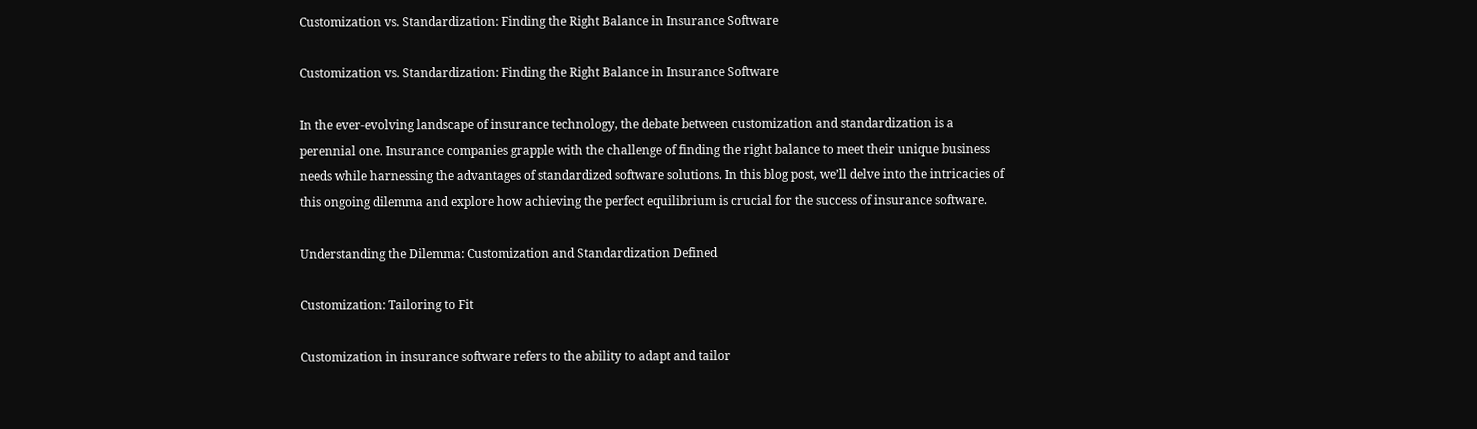Customization vs. Standardization: Finding the Right Balance in Insurance Software

Customization vs. Standardization: Finding the Right Balance in Insurance Software

In the ever-evolving landscape of insurance technology, the debate between customization and standardization is a perennial one. Insurance companies grapple with the challenge of finding the right balance to meet their unique business needs while harnessing the advantages of standardized software solutions. In this blog post, we’ll delve into the intricacies of this ongoing dilemma and explore how achieving the perfect equilibrium is crucial for the success of insurance software.

Understanding the Dilemma: Customization and Standardization Defined

Customization: Tailoring to Fit

Customization in insurance software refers to the ability to adapt and tailor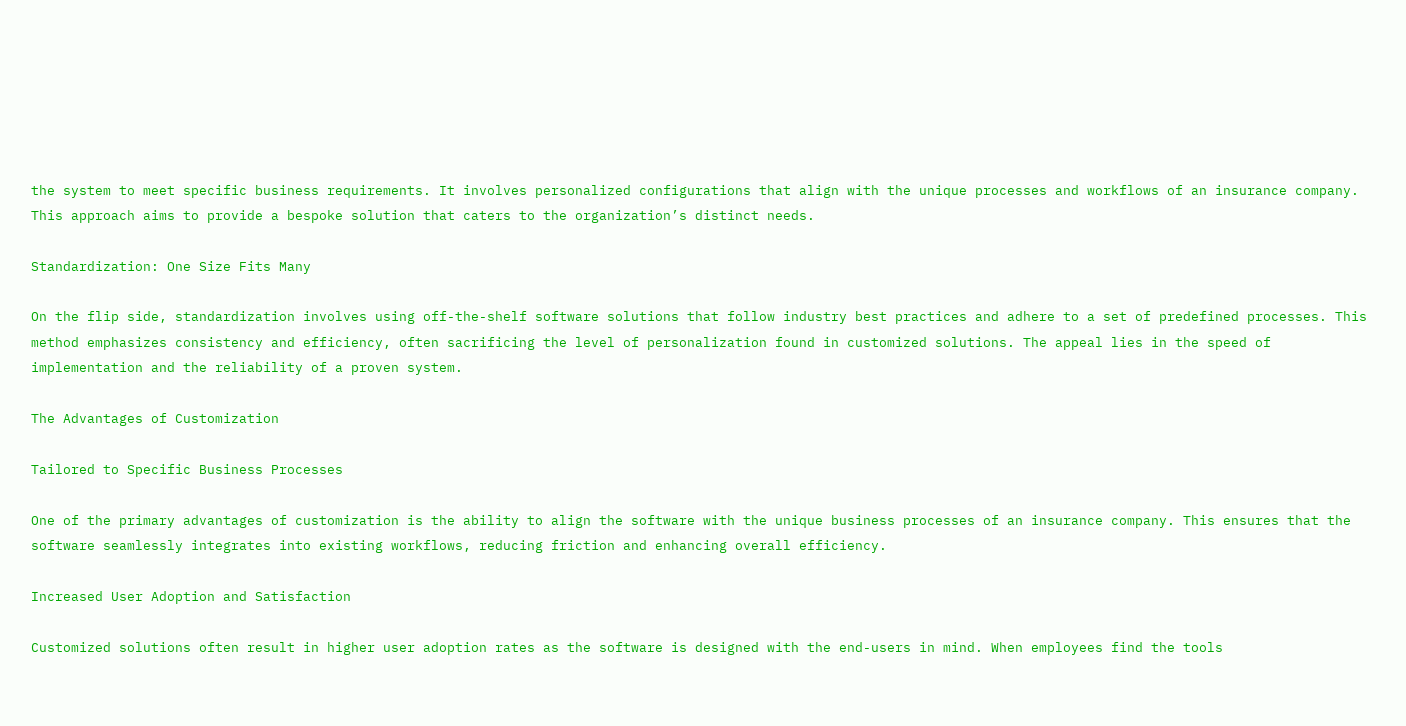the system to meet specific business requirements. It involves personalized configurations that align with the unique processes and workflows of an insurance company. This approach aims to provide a bespoke solution that caters to the organization’s distinct needs.

Standardization: One Size Fits Many

On the flip side, standardization involves using off-the-shelf software solutions that follow industry best practices and adhere to a set of predefined processes. This method emphasizes consistency and efficiency, often sacrificing the level of personalization found in customized solutions. The appeal lies in the speed of implementation and the reliability of a proven system.

The Advantages of Customization

Tailored to Specific Business Processes

One of the primary advantages of customization is the ability to align the software with the unique business processes of an insurance company. This ensures that the software seamlessly integrates into existing workflows, reducing friction and enhancing overall efficiency.

Increased User Adoption and Satisfaction

Customized solutions often result in higher user adoption rates as the software is designed with the end-users in mind. When employees find the tools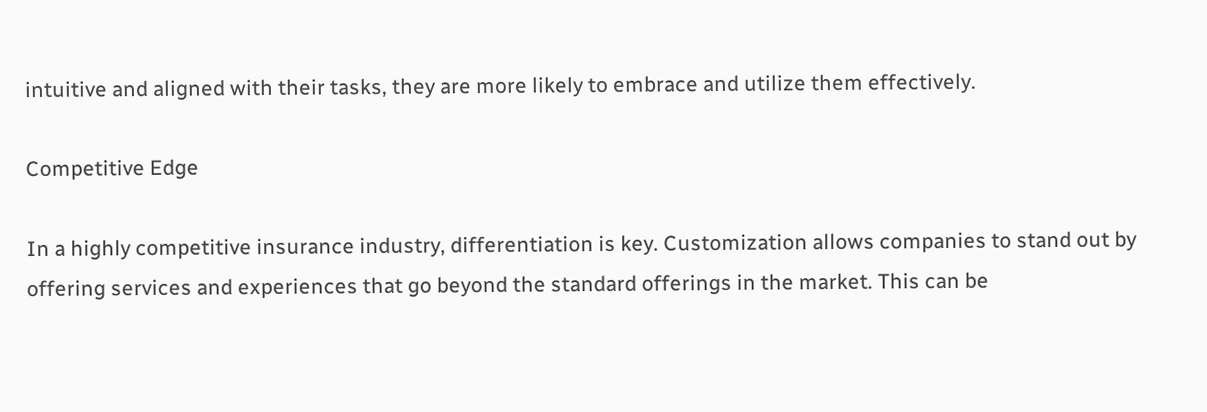intuitive and aligned with their tasks, they are more likely to embrace and utilize them effectively.

Competitive Edge

In a highly competitive insurance industry, differentiation is key. Customization allows companies to stand out by offering services and experiences that go beyond the standard offerings in the market. This can be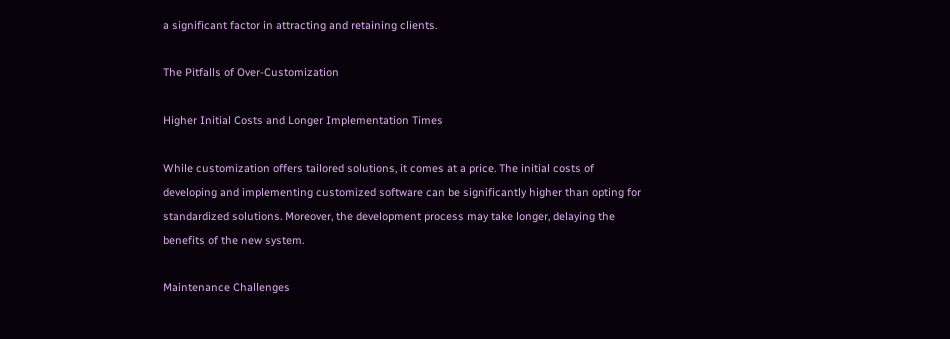a significant factor in attracting and retaining clients.

The Pitfalls of Over-Customization

Higher Initial Costs and Longer Implementation Times

While customization offers tailored solutions, it comes at a price. The initial costs of developing and implementing customized software can be significantly higher than opting for standardized solutions. Moreover, the development process may take longer, delaying the benefits of the new system.

Maintenance Challenges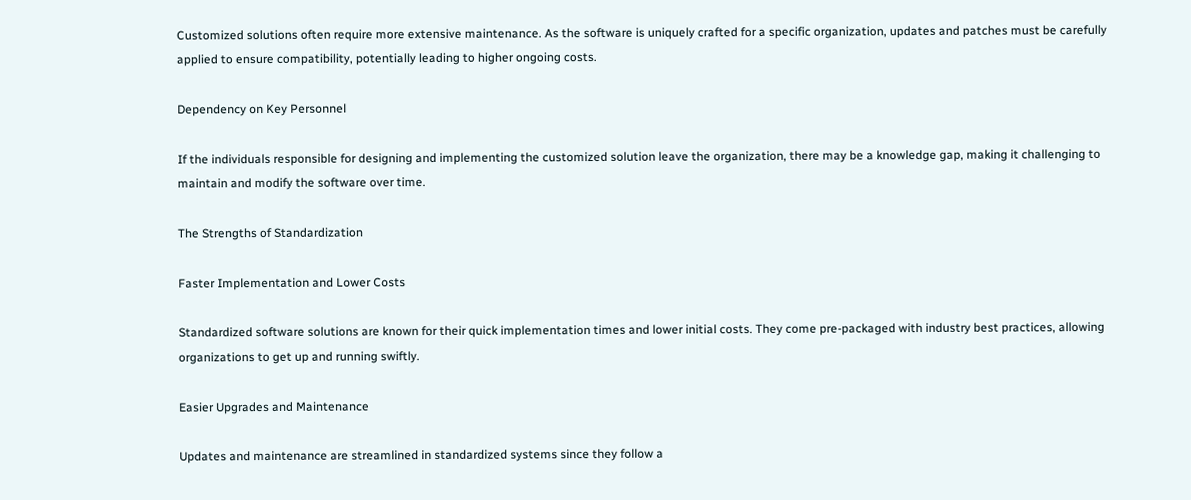Customized solutions often require more extensive maintenance. As the software is uniquely crafted for a specific organization, updates and patches must be carefully applied to ensure compatibility, potentially leading to higher ongoing costs.

Dependency on Key Personnel

If the individuals responsible for designing and implementing the customized solution leave the organization, there may be a knowledge gap, making it challenging to maintain and modify the software over time.

The Strengths of Standardization

Faster Implementation and Lower Costs

Standardized software solutions are known for their quick implementation times and lower initial costs. They come pre-packaged with industry best practices, allowing organizations to get up and running swiftly.

Easier Upgrades and Maintenance

Updates and maintenance are streamlined in standardized systems since they follow a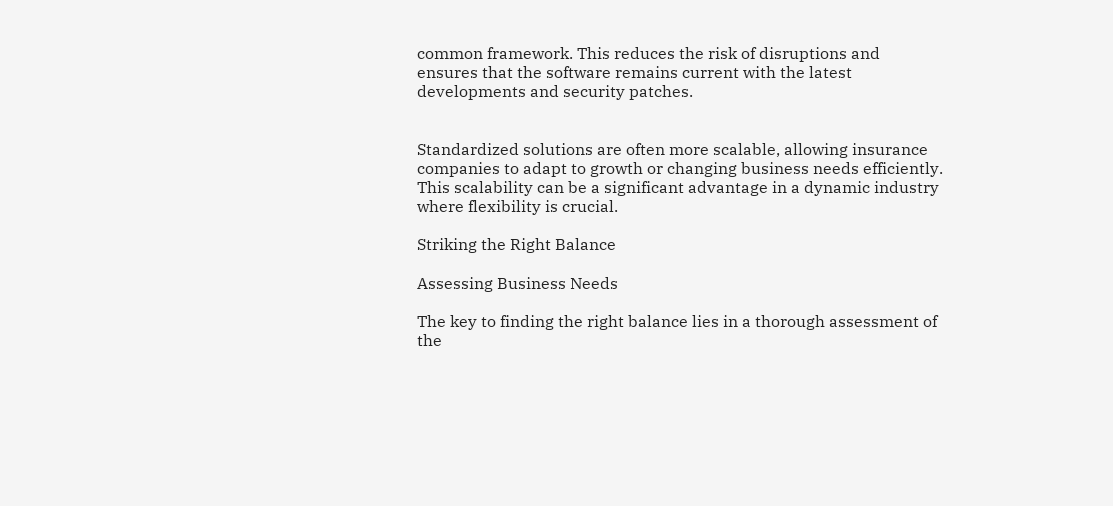common framework. This reduces the risk of disruptions and ensures that the software remains current with the latest developments and security patches.


Standardized solutions are often more scalable, allowing insurance companies to adapt to growth or changing business needs efficiently. This scalability can be a significant advantage in a dynamic industry where flexibility is crucial.

Striking the Right Balance

Assessing Business Needs

The key to finding the right balance lies in a thorough assessment of the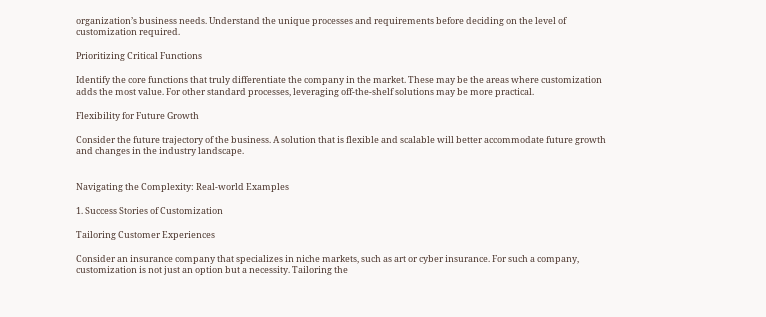organization’s business needs. Understand the unique processes and requirements before deciding on the level of customization required.

Prioritizing Critical Functions

Identify the core functions that truly differentiate the company in the market. These may be the areas where customization adds the most value. For other standard processes, leveraging off-the-shelf solutions may be more practical.

Flexibility for Future Growth

Consider the future trajectory of the business. A solution that is flexible and scalable will better accommodate future growth and changes in the industry landscape.


Navigating the Complexity: Real-world Examples

1. Success Stories of Customization

Tailoring Customer Experiences

Consider an insurance company that specializes in niche markets, such as art or cyber insurance. For such a company, customization is not just an option but a necessity. Tailoring the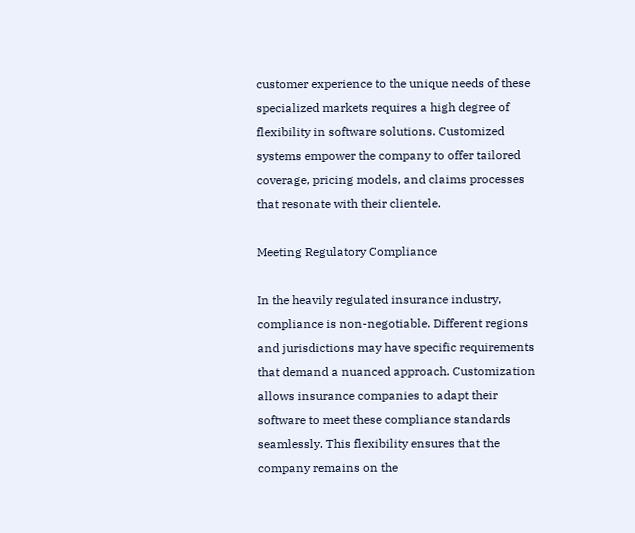customer experience to the unique needs of these specialized markets requires a high degree of flexibility in software solutions. Customized systems empower the company to offer tailored coverage, pricing models, and claims processes that resonate with their clientele.

Meeting Regulatory Compliance

In the heavily regulated insurance industry, compliance is non-negotiable. Different regions and jurisdictions may have specific requirements that demand a nuanced approach. Customization allows insurance companies to adapt their software to meet these compliance standards seamlessly. This flexibility ensures that the company remains on the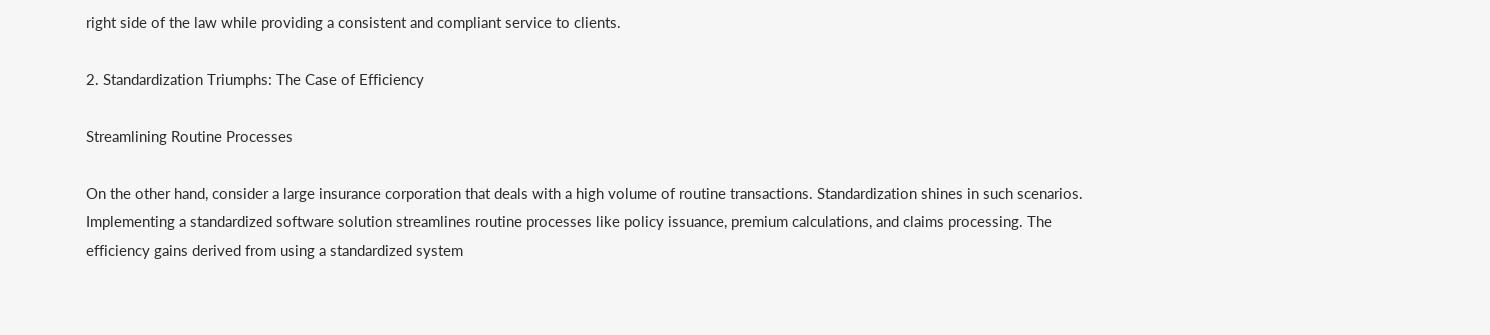right side of the law while providing a consistent and compliant service to clients.

2. Standardization Triumphs: The Case of Efficiency

Streamlining Routine Processes

On the other hand, consider a large insurance corporation that deals with a high volume of routine transactions. Standardization shines in such scenarios. Implementing a standardized software solution streamlines routine processes like policy issuance, premium calculations, and claims processing. The efficiency gains derived from using a standardized system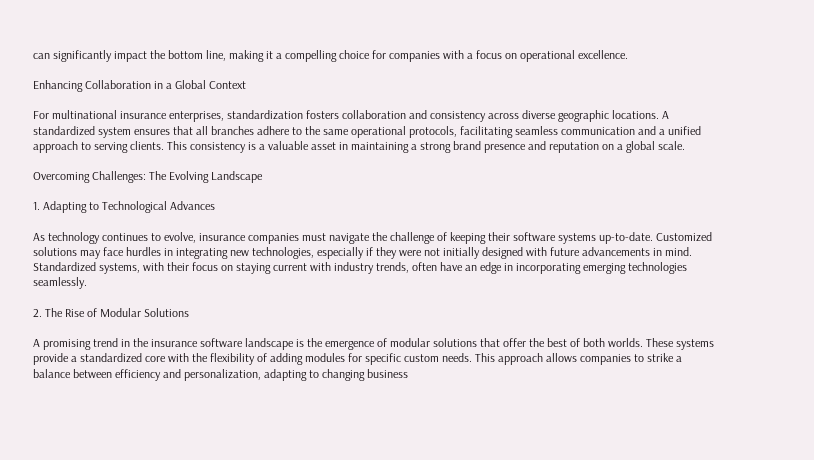can significantly impact the bottom line, making it a compelling choice for companies with a focus on operational excellence.

Enhancing Collaboration in a Global Context

For multinational insurance enterprises, standardization fosters collaboration and consistency across diverse geographic locations. A standardized system ensures that all branches adhere to the same operational protocols, facilitating seamless communication and a unified approach to serving clients. This consistency is a valuable asset in maintaining a strong brand presence and reputation on a global scale.

Overcoming Challenges: The Evolving Landscape

1. Adapting to Technological Advances

As technology continues to evolve, insurance companies must navigate the challenge of keeping their software systems up-to-date. Customized solutions may face hurdles in integrating new technologies, especially if they were not initially designed with future advancements in mind. Standardized systems, with their focus on staying current with industry trends, often have an edge in incorporating emerging technologies seamlessly.

2. The Rise of Modular Solutions

A promising trend in the insurance software landscape is the emergence of modular solutions that offer the best of both worlds. These systems provide a standardized core with the flexibility of adding modules for specific custom needs. This approach allows companies to strike a balance between efficiency and personalization, adapting to changing business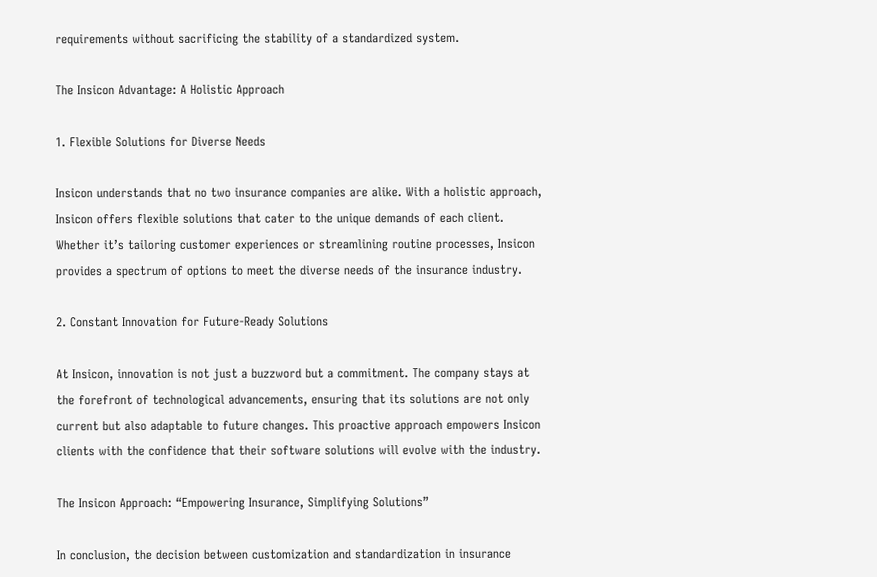requirements without sacrificing the stability of a standardized system.

The Insicon Advantage: A Holistic Approach

1. Flexible Solutions for Diverse Needs

Insicon understands that no two insurance companies are alike. With a holistic approach, Insicon offers flexible solutions that cater to the unique demands of each client. Whether it’s tailoring customer experiences or streamlining routine processes, Insicon provides a spectrum of options to meet the diverse needs of the insurance industry.

2. Constant Innovation for Future-Ready Solutions

At Insicon, innovation is not just a buzzword but a commitment. The company stays at the forefront of technological advancements, ensuring that its solutions are not only current but also adaptable to future changes. This proactive approach empowers Insicon clients with the confidence that their software solutions will evolve with the industry.

The Insicon Approach: “Empowering Insurance, Simplifying Solutions”

In conclusion, the decision between customization and standardization in insurance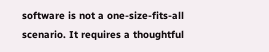software is not a one-size-fits-all scenario. It requires a thoughtful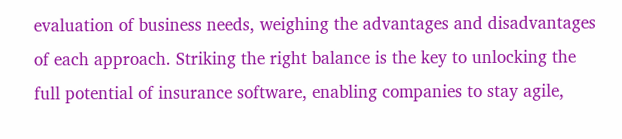evaluation of business needs, weighing the advantages and disadvantages of each approach. Striking the right balance is the key to unlocking the full potential of insurance software, enabling companies to stay agile,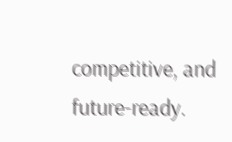competitive, and future-ready.